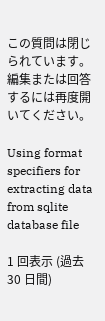この質問は閉じられています。 編集または回答するには再度開いてください。

Using format specifiers for extracting data from sqlite database file

1 回表示 (過去 30 日間)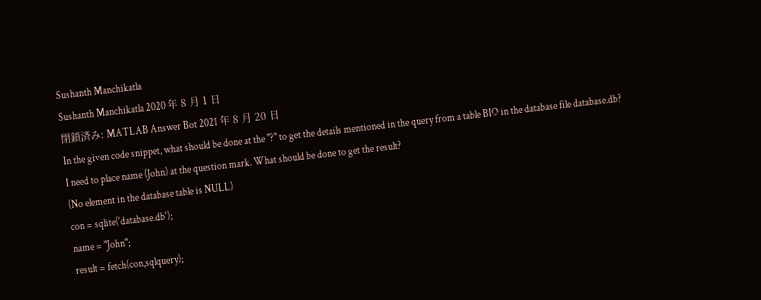Sushanth Manchikatla
Sushanth Manchikatla 2020 年 8 月 1 日
閉鎖済み: MATLAB Answer Bot 2021 年 8 月 20 日
In the given code snippet, what should be done at the "?" to get the details mentioned in the query from a table BIO in the database file database.db?
I need to place name (John) at the question mark. What should be done to get the result?
(No element in the database table is NULL)
con = sqlite('database.db');
name = "John";
result = fetch(con,sqlquery);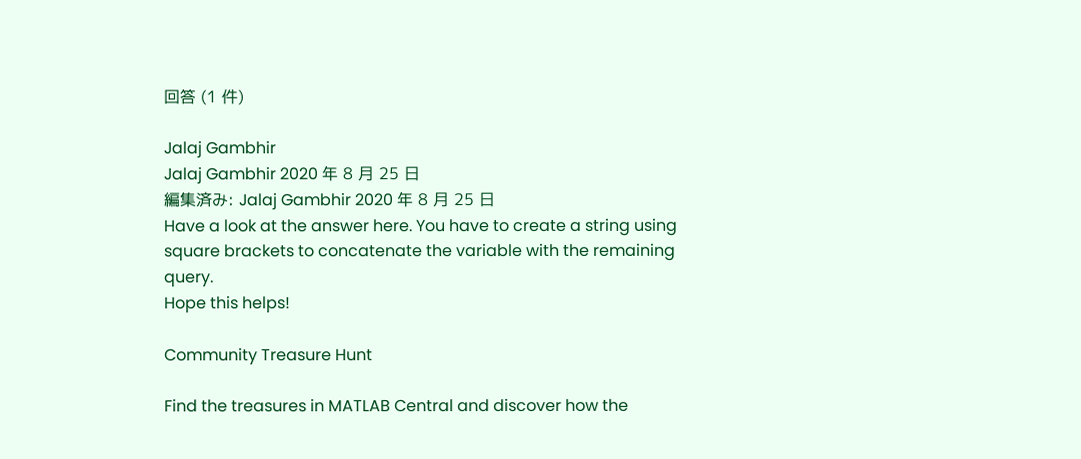回答 (1 件)

Jalaj Gambhir
Jalaj Gambhir 2020 年 8 月 25 日
編集済み: Jalaj Gambhir 2020 年 8 月 25 日
Have a look at the answer here. You have to create a string using square brackets to concatenate the variable with the remaining query.
Hope this helps!

Community Treasure Hunt

Find the treasures in MATLAB Central and discover how the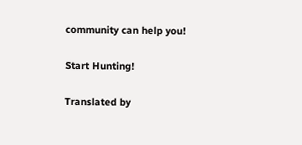community can help you!

Start Hunting!

Translated by